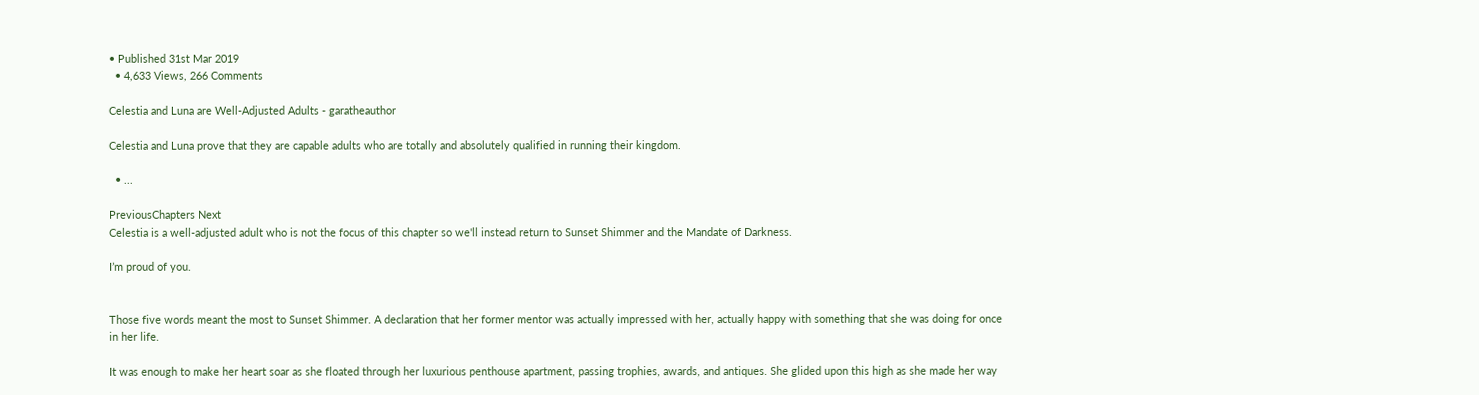• Published 31st Mar 2019
  • 4,633 Views, 266 Comments

Celestia and Luna are Well-Adjusted Adults - garatheauthor

Celestia and Luna prove that they are capable adults who are totally and absolutely qualified in running their kingdom.

  • ...

PreviousChapters Next
Celestia is a well-adjusted adult who is not the focus of this chapter so we'll instead return to Sunset Shimmer and the Mandate of Darkness.

I’m proud of you.


Those five words meant the most to Sunset Shimmer. A declaration that her former mentor was actually impressed with her, actually happy with something that she was doing for once in her life.

It was enough to make her heart soar as she floated through her luxurious penthouse apartment, passing trophies, awards, and antiques. She glided upon this high as she made her way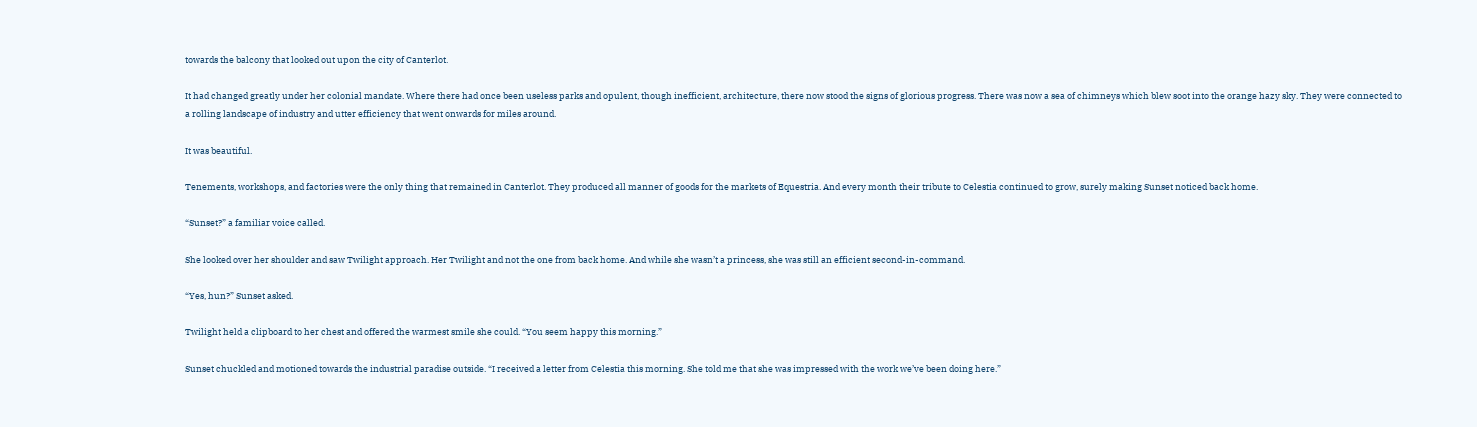towards the balcony that looked out upon the city of Canterlot.

It had changed greatly under her colonial mandate. Where there had once been useless parks and opulent, though inefficient, architecture, there now stood the signs of glorious progress. There was now a sea of chimneys which blew soot into the orange hazy sky. They were connected to a rolling landscape of industry and utter efficiency that went onwards for miles around.

It was beautiful.

Tenements, workshops, and factories were the only thing that remained in Canterlot. They produced all manner of goods for the markets of Equestria. And every month their tribute to Celestia continued to grow, surely making Sunset noticed back home.

“Sunset?” a familiar voice called.

She looked over her shoulder and saw Twilight approach. Her Twilight and not the one from back home. And while she wasn’t a princess, she was still an efficient second-in-command.

“Yes, hun?” Sunset asked.

Twilight held a clipboard to her chest and offered the warmest smile she could. “You seem happy this morning.”

Sunset chuckled and motioned towards the industrial paradise outside. “I received a letter from Celestia this morning. She told me that she was impressed with the work we’ve been doing here.”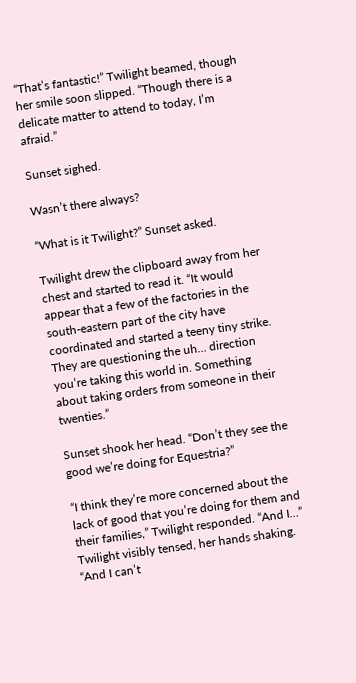“That’s fantastic!” Twilight beamed, though her smile soon slipped. “Though there is a delicate matter to attend to today, I’m afraid.”

Sunset sighed.

Wasn’t there always?

“What is it Twilight?” Sunset asked.

Twilight drew the clipboard away from her chest and started to read it. “It would appear that a few of the factories in the south-eastern part of the city have coordinated and started a teeny tiny strike. They are questioning the uh… direction you’re taking this world in. Something about taking orders from someone in their twenties.”

Sunset shook her head. “Don’t they see the good we’re doing for Equestria?”

“I think they’re more concerned about the lack of good that you’re doing for them and their families,” Twilight responded. “And I…” Twilight visibly tensed, her hands shaking. “And I can’t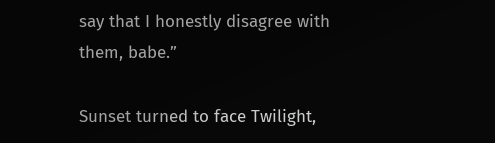say that I honestly disagree with them, babe.”

Sunset turned to face Twilight,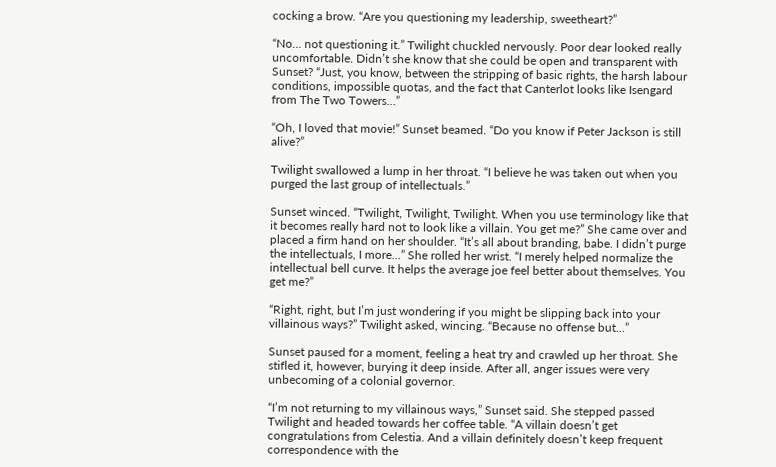cocking a brow. “Are you questioning my leadership, sweetheart?”

“No… not questioning it.” Twilight chuckled nervously. Poor dear looked really uncomfortable. Didn’t she know that she could be open and transparent with Sunset? “Just, you know, between the stripping of basic rights, the harsh labour conditions, impossible quotas, and the fact that Canterlot looks like Isengard from The Two Towers…”

“Oh, I loved that movie!” Sunset beamed. “Do you know if Peter Jackson is still alive?”

Twilight swallowed a lump in her throat. “I believe he was taken out when you purged the last group of intellectuals.”

Sunset winced. “Twilight, Twilight, Twilight. When you use terminology like that it becomes really hard not to look like a villain. You get me?” She came over and placed a firm hand on her shoulder. “It’s all about branding, babe. I didn’t purge the intellectuals, I more…” She rolled her wrist. “I merely helped normalize the intellectual bell curve. It helps the average joe feel better about themselves. You get me?”

“Right, right, but I’m just wondering if you might be slipping back into your villainous ways?” Twilight asked, wincing. “Because no offense but…”

Sunset paused for a moment, feeling a heat try and crawled up her throat. She stifled it, however, burying it deep inside. After all, anger issues were very unbecoming of a colonial governor.

“I’m not returning to my villainous ways,” Sunset said. She stepped passed Twilight and headed towards her coffee table. “A villain doesn’t get congratulations from Celestia. And a villain definitely doesn’t keep frequent correspondence with the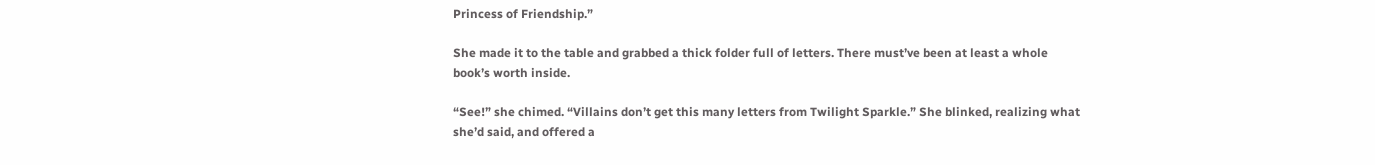Princess of Friendship.”

She made it to the table and grabbed a thick folder full of letters. There must’ve been at least a whole book’s worth inside.

“See!” she chimed. “Villains don’t get this many letters from Twilight Sparkle.” She blinked, realizing what she’d said, and offered a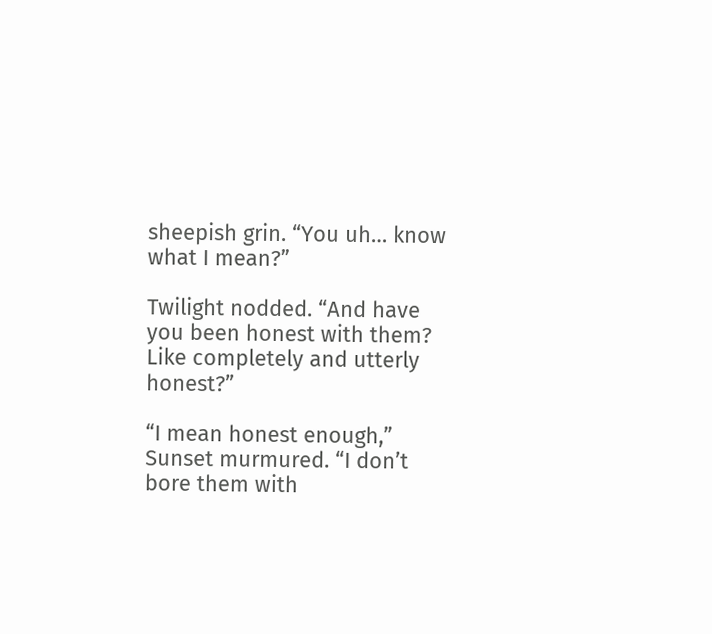sheepish grin. “You uh… know what I mean?”

Twilight nodded. “And have you been honest with them? Like completely and utterly honest?”

“I mean honest enough,” Sunset murmured. “I don’t bore them with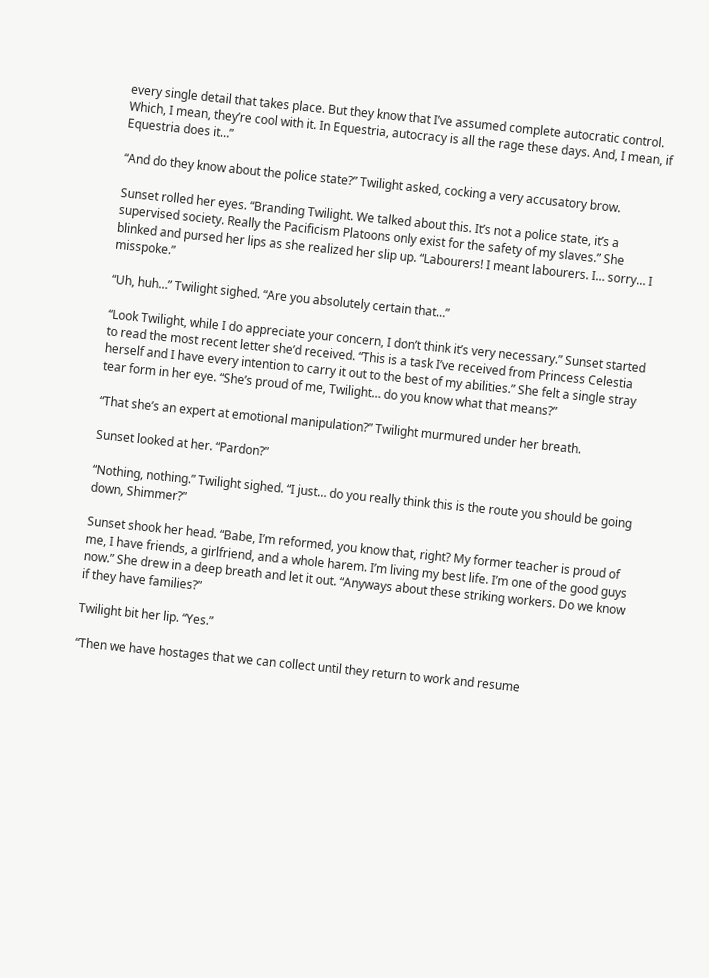every single detail that takes place. But they know that I’ve assumed complete autocratic control. Which, I mean, they’re cool with it. In Equestria, autocracy is all the rage these days. And, I mean, if Equestria does it…”

“And do they know about the police state?” Twilight asked, cocking a very accusatory brow.

Sunset rolled her eyes. “Branding Twilight. We talked about this. It’s not a police state, it’s a supervised society. Really the Pacificism Platoons only exist for the safety of my slaves.” She blinked and pursed her lips as she realized her slip up. “Labourers! I meant labourers. I… sorry… I misspoke.”

“Uh, huh…” Twilight sighed. “Are you absolutely certain that…”

“Look Twilight, while I do appreciate your concern, I don’t think it’s very necessary.” Sunset started to read the most recent letter she’d received. “This is a task I’ve received from Princess Celestia herself and I have every intention to carry it out to the best of my abilities.” She felt a single stray tear form in her eye. “She’s proud of me, Twilight… do you know what that means?”

“That she’s an expert at emotional manipulation?” Twilight murmured under her breath.

Sunset looked at her. “Pardon?”

“Nothing, nothing.” Twilight sighed. “I just… do you really think this is the route you should be going down, Shimmer?”

Sunset shook her head. “Babe, I’m reformed, you know that, right? My former teacher is proud of me, I have friends, a girlfriend, and a whole harem. I’m living my best life. I’m one of the good guys now.” She drew in a deep breath and let it out. “Anyways about these striking workers. Do we know if they have families?”

Twilight bit her lip. “Yes.”

“Then we have hostages that we can collect until they return to work and resume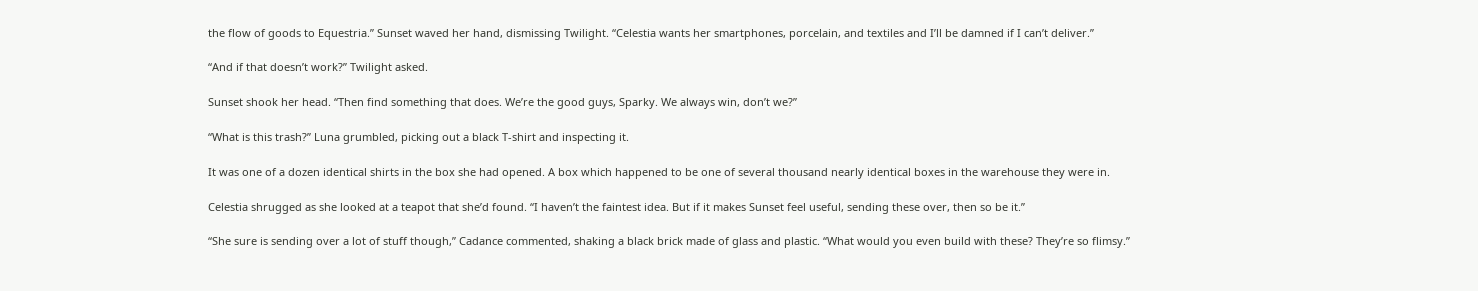the flow of goods to Equestria.” Sunset waved her hand, dismissing Twilight. “Celestia wants her smartphones, porcelain, and textiles and I’ll be damned if I can’t deliver.”

“And if that doesn’t work?” Twilight asked.

Sunset shook her head. “Then find something that does. We’re the good guys, Sparky. We always win, don’t we?”

“What is this trash?” Luna grumbled, picking out a black T-shirt and inspecting it.

It was one of a dozen identical shirts in the box she had opened. A box which happened to be one of several thousand nearly identical boxes in the warehouse they were in.

Celestia shrugged as she looked at a teapot that she’d found. “I haven’t the faintest idea. But if it makes Sunset feel useful, sending these over, then so be it.”

“She sure is sending over a lot of stuff though,” Cadance commented, shaking a black brick made of glass and plastic. “What would you even build with these? They’re so flimsy.”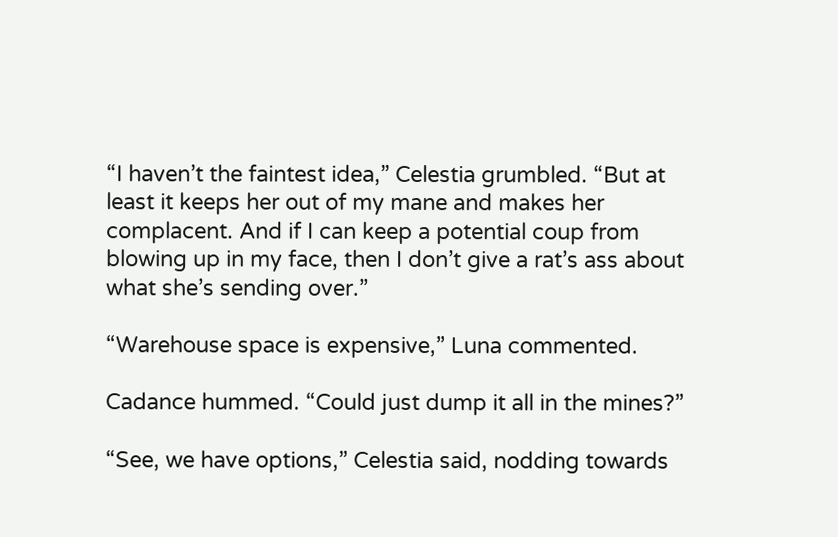“I haven’t the faintest idea,” Celestia grumbled. “But at least it keeps her out of my mane and makes her complacent. And if I can keep a potential coup from blowing up in my face, then I don’t give a rat’s ass about what she’s sending over.”

“Warehouse space is expensive,” Luna commented.

Cadance hummed. “Could just dump it all in the mines?”

“See, we have options,” Celestia said, nodding towards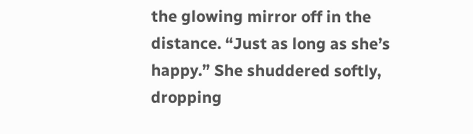the glowing mirror off in the distance. “Just as long as she’s happy.” She shuddered softly, dropping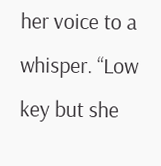her voice to a whisper. “Low key but she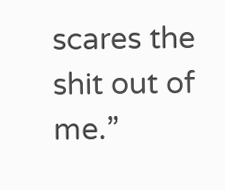scares the shit out of me.”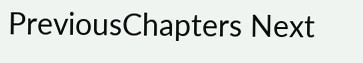PreviousChapters Next